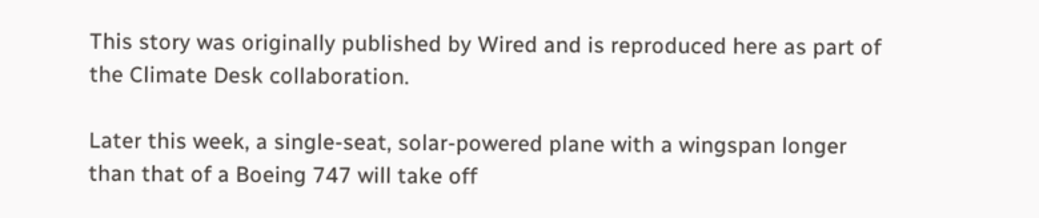This story was originally published by Wired and is reproduced here as part of the Climate Desk collaboration.

Later this week, a single-seat, solar-powered plane with a wingspan longer than that of a Boeing 747 will take off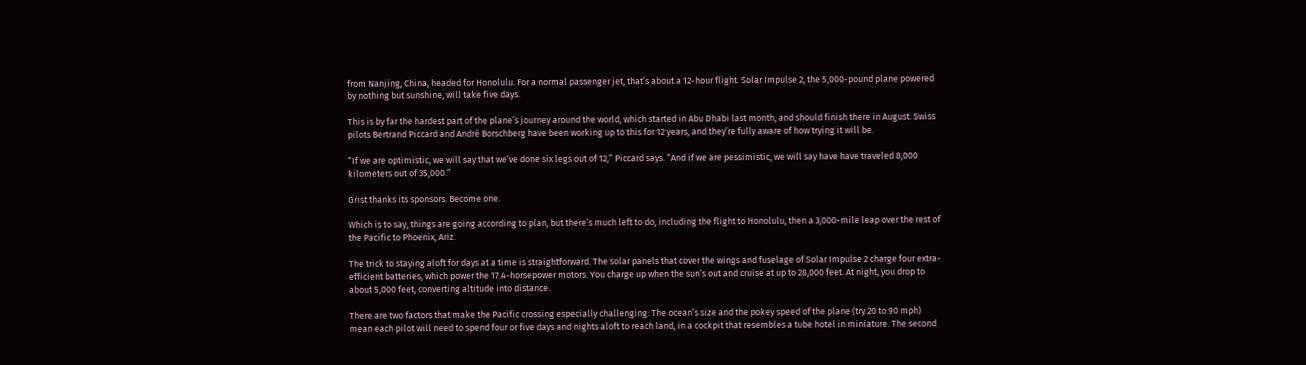from Nanjing, China, headed for Honolulu. For a normal passenger jet, that’s about a 12-hour flight. Solar Impulse 2, the 5,000-pound plane powered by nothing but sunshine, will take five days.

This is by far the hardest part of the plane’s journey around the world, which started in Abu Dhabi last month, and should finish there in August. Swiss pilots Bertrand Piccard and André Borschberg have been working up to this for 12 years, and they’re fully aware of how trying it will be.

“If we are optimistic, we will say that we’ve done six legs out of 12,” Piccard says. “And if we are pessimistic, we will say have have traveled 8,000 kilometers out of 35,000.”

Grist thanks its sponsors. Become one.

Which is to say, things are going according to plan, but there’s much left to do, including the flight to Honolulu, then a 3,000-mile leap over the rest of the Pacific to Phoenix, Ariz.

The trick to staying aloft for days at a time is straightforward. The solar panels that cover the wings and fuselage of Solar Impulse 2 charge four extra-efficient batteries, which power the 17.4-horsepower motors. You charge up when the sun’s out and cruise at up to 28,000 feet. At night, you drop to about 5,000 feet, converting altitude into distance.

There are two factors that make the Pacific crossing especially challenging: The ocean’s size and the pokey speed of the plane (try 20 to 90 mph) mean each pilot will need to spend four or five days and nights aloft to reach land, in a cockpit that resembles a tube hotel in miniature. The second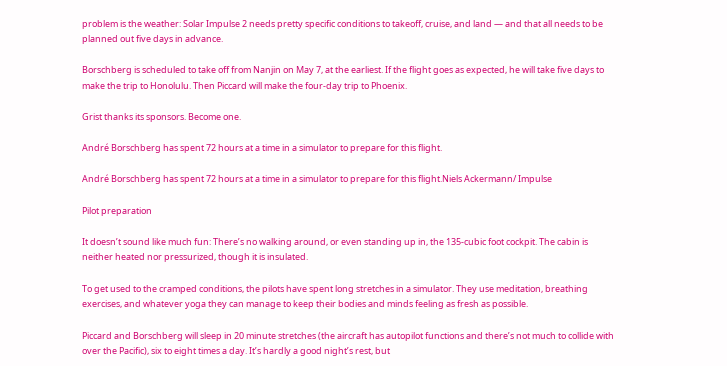problem is the weather: Solar Impulse 2 needs pretty specific conditions to takeoff, cruise, and land — and that all needs to be planned out five days in advance.

Borschberg is scheduled to take off from Nanjin on May 7, at the earliest. If the flight goes as expected, he will take five days to make the trip to Honolulu. Then Piccard will make the four-day trip to Phoenix.

Grist thanks its sponsors. Become one.

André Borschberg has spent 72 hours at a time in a simulator to prepare for this flight.

André Borschberg has spent 72 hours at a time in a simulator to prepare for this flight.Niels Ackermann/ Impulse

Pilot preparation

It doesn’t sound like much fun: There’s no walking around, or even standing up in, the 135-cubic foot cockpit. The cabin is neither heated nor pressurized, though it is insulated.

To get used to the cramped conditions, the pilots have spent long stretches in a simulator. They use meditation, breathing exercises, and whatever yoga they can manage to keep their bodies and minds feeling as fresh as possible.

Piccard and Borschberg will sleep in 20 minute stretches (the aircraft has autopilot functions and there’s not much to collide with over the Pacific), six to eight times a day. It’s hardly a good night’s rest, but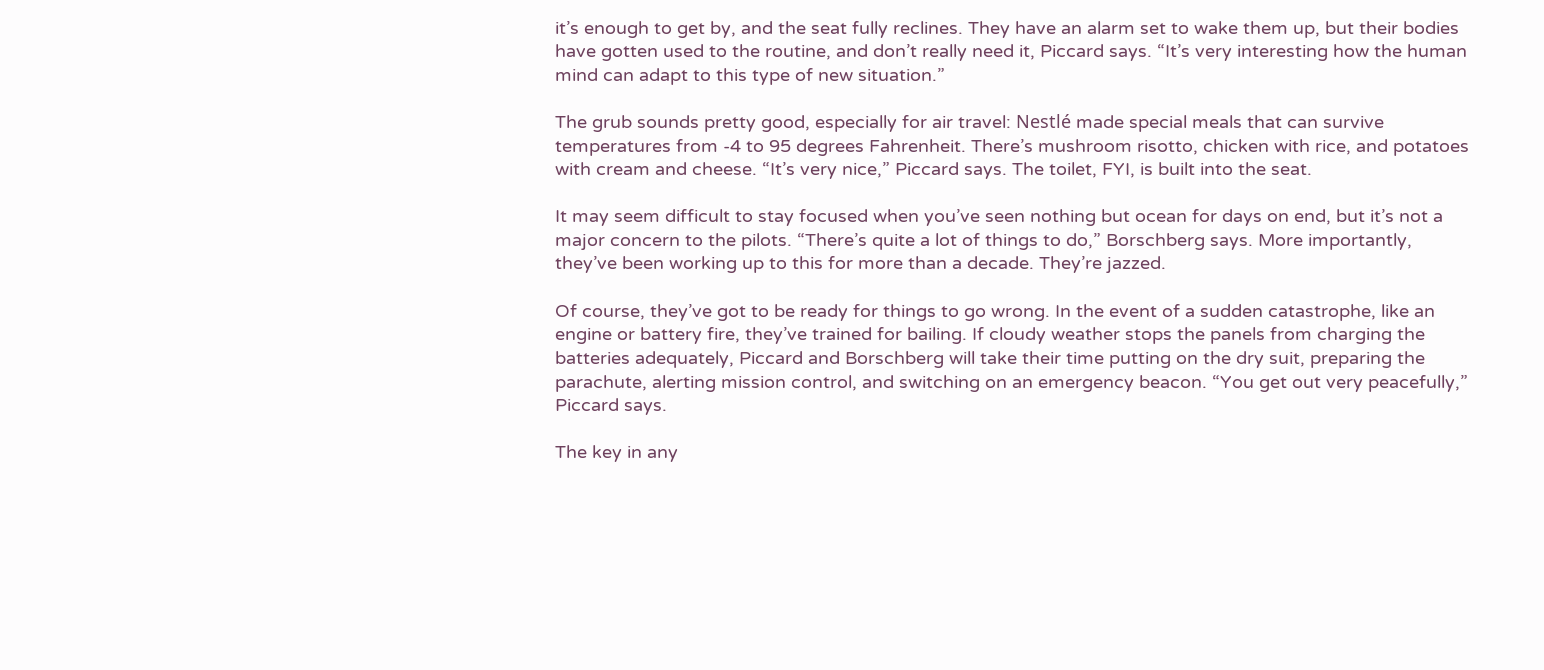it’s enough to get by, and the seat fully reclines. They have an alarm set to wake them up, but their bodies have gotten used to the routine, and don’t really need it, Piccard says. “It’s very interesting how the human mind can adapt to this type of new situation.”

The grub sounds pretty good, especially for air travel: Nestlé made special meals that can survive temperatures from -4 to 95 degrees Fahrenheit. There’s mushroom risotto, chicken with rice, and potatoes with cream and cheese. “It’s very nice,” Piccard says. The toilet, FYI, is built into the seat.

It may seem difficult to stay focused when you’ve seen nothing but ocean for days on end, but it’s not a major concern to the pilots. “There’s quite a lot of things to do,” Borschberg says. More importantly, they’ve been working up to this for more than a decade. They’re jazzed.

Of course, they’ve got to be ready for things to go wrong. In the event of a sudden catastrophe, like an engine or battery fire, they’ve trained for bailing. If cloudy weather stops the panels from charging the batteries adequately, Piccard and Borschberg will take their time putting on the dry suit, preparing the parachute, alerting mission control, and switching on an emergency beacon. “You get out very peacefully,” Piccard says.

The key in any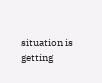situation is getting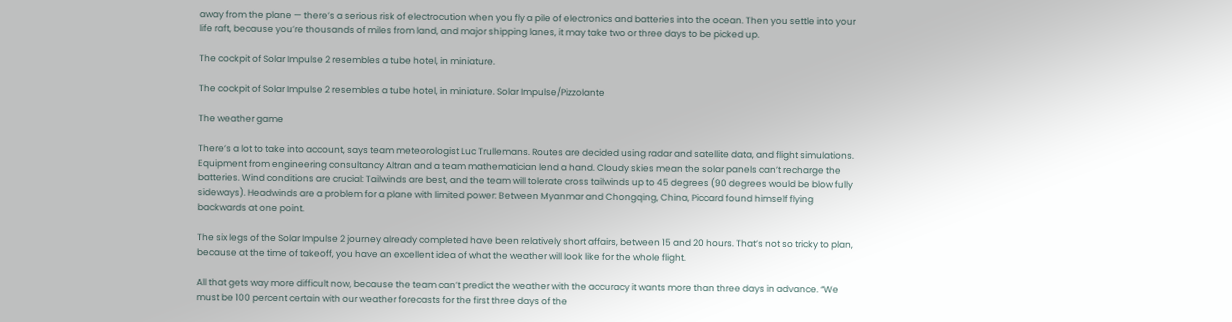away from the plane — there’s a serious risk of electrocution when you fly a pile of electronics and batteries into the ocean. Then you settle into your life raft, because you’re thousands of miles from land, and major shipping lanes, it may take two or three days to be picked up.

The cockpit of Solar Impulse 2 resembles a tube hotel, in miniature.

The cockpit of Solar Impulse 2 resembles a tube hotel, in miniature. Solar Impulse/Pizzolante

The weather game

There’s a lot to take into account, says team meteorologist Luc Trullemans. Routes are decided using radar and satellite data, and flight simulations. Equipment from engineering consultancy Altran and a team mathematician lend a hand. Cloudy skies mean the solar panels can’t recharge the batteries. Wind conditions are crucial: Tailwinds are best, and the team will tolerate cross tailwinds up to 45 degrees (90 degrees would be blow fully sideways). Headwinds are a problem for a plane with limited power: Between Myanmar and Chongqing, China, Piccard found himself flying backwards at one point.

The six legs of the Solar Impulse 2 journey already completed have been relatively short affairs, between 15 and 20 hours. That’s not so tricky to plan, because at the time of takeoff, you have an excellent idea of what the weather will look like for the whole flight.

All that gets way more difficult now, because the team can’t predict the weather with the accuracy it wants more than three days in advance. “We must be 100 percent certain with our weather forecasts for the first three days of the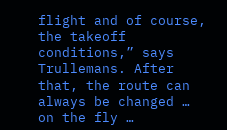flight and of course, the takeoff conditions,” says Trullemans. After that, the route can always be changed … on the fly …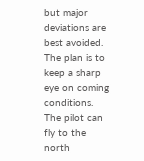but major deviations are best avoided. The plan is to keep a sharp eye on coming conditions. The pilot can fly to the north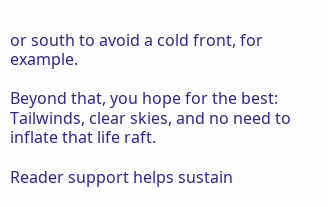or south to avoid a cold front, for example.

Beyond that, you hope for the best: Tailwinds, clear skies, and no need to inflate that life raft.

Reader support helps sustain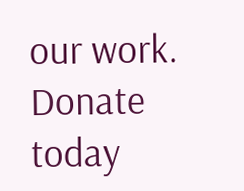our work. Donate today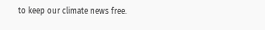to keep our climate news free.